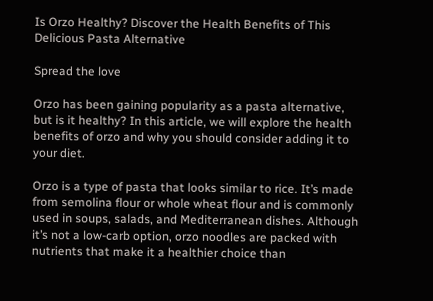Is Orzo Healthy? Discover the Health Benefits of This Delicious Pasta Alternative

Spread the love

Orzo has been gaining popularity as a pasta alternative, but is it healthy? In this article, we will explore the health benefits of orzo and why you should consider adding it to your diet.

Orzo is a type of pasta that looks similar to rice. It’s made from semolina flour or whole wheat flour and is commonly used in soups, salads, and Mediterranean dishes. Although it’s not a low-carb option, orzo noodles are packed with nutrients that make it a healthier choice than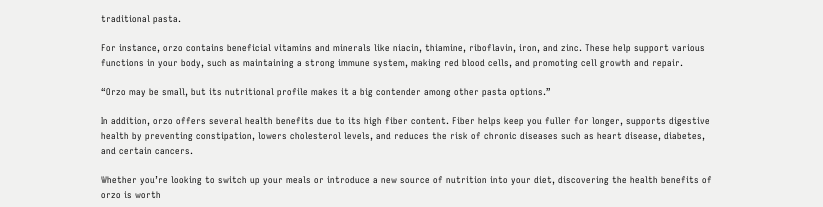traditional pasta.

For instance, orzo contains beneficial vitamins and minerals like niacin, thiamine, riboflavin, iron, and zinc. These help support various functions in your body, such as maintaining a strong immune system, making red blood cells, and promoting cell growth and repair.

“Orzo may be small, but its nutritional profile makes it a big contender among other pasta options.”

In addition, orzo offers several health benefits due to its high fiber content. Fiber helps keep you fuller for longer, supports digestive health by preventing constipation, lowers cholesterol levels, and reduces the risk of chronic diseases such as heart disease, diabetes, and certain cancers.

Whether you’re looking to switch up your meals or introduce a new source of nutrition into your diet, discovering the health benefits of orzo is worth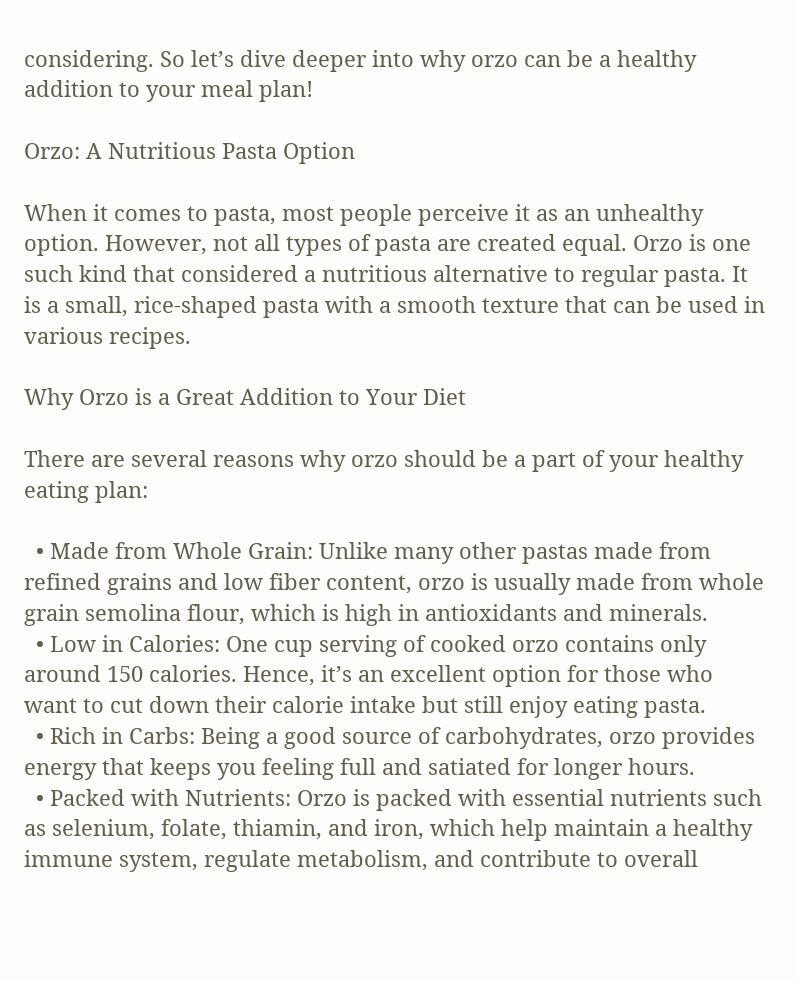considering. So let’s dive deeper into why orzo can be a healthy addition to your meal plan!

Orzo: A Nutritious Pasta Option

When it comes to pasta, most people perceive it as an unhealthy option. However, not all types of pasta are created equal. Orzo is one such kind that considered a nutritious alternative to regular pasta. It is a small, rice-shaped pasta with a smooth texture that can be used in various recipes.

Why Orzo is a Great Addition to Your Diet

There are several reasons why orzo should be a part of your healthy eating plan:

  • Made from Whole Grain: Unlike many other pastas made from refined grains and low fiber content, orzo is usually made from whole grain semolina flour, which is high in antioxidants and minerals.
  • Low in Calories: One cup serving of cooked orzo contains only around 150 calories. Hence, it’s an excellent option for those who want to cut down their calorie intake but still enjoy eating pasta.
  • Rich in Carbs: Being a good source of carbohydrates, orzo provides energy that keeps you feeling full and satiated for longer hours.
  • Packed with Nutrients: Orzo is packed with essential nutrients such as selenium, folate, thiamin, and iron, which help maintain a healthy immune system, regulate metabolism, and contribute to overall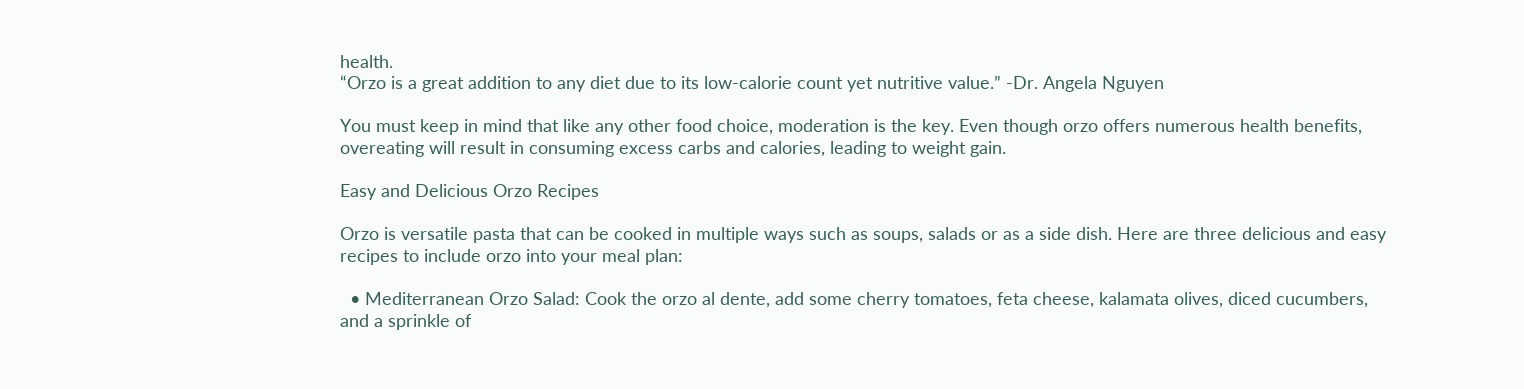health.
“Orzo is a great addition to any diet due to its low-calorie count yet nutritive value.” -Dr. Angela Nguyen

You must keep in mind that like any other food choice, moderation is the key. Even though orzo offers numerous health benefits, overeating will result in consuming excess carbs and calories, leading to weight gain.

Easy and Delicious Orzo Recipes

Orzo is versatile pasta that can be cooked in multiple ways such as soups, salads or as a side dish. Here are three delicious and easy recipes to include orzo into your meal plan:

  • Mediterranean Orzo Salad: Cook the orzo al dente, add some cherry tomatoes, feta cheese, kalamata olives, diced cucumbers, and a sprinkle of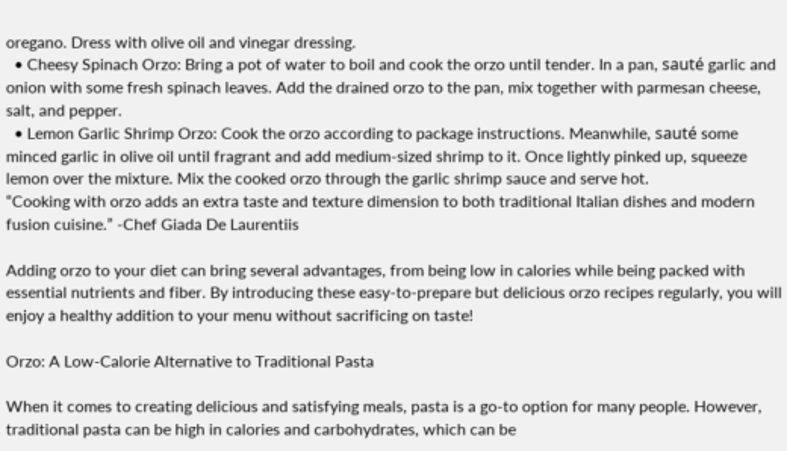oregano. Dress with olive oil and vinegar dressing.
  • Cheesy Spinach Orzo: Bring a pot of water to boil and cook the orzo until tender. In a pan, sauté garlic and onion with some fresh spinach leaves. Add the drained orzo to the pan, mix together with parmesan cheese, salt, and pepper.
  • Lemon Garlic Shrimp Orzo: Cook the orzo according to package instructions. Meanwhile, sauté some minced garlic in olive oil until fragrant and add medium-sized shrimp to it. Once lightly pinked up, squeeze lemon over the mixture. Mix the cooked orzo through the garlic shrimp sauce and serve hot.
“Cooking with orzo adds an extra taste and texture dimension to both traditional Italian dishes and modern fusion cuisine.” -Chef Giada De Laurentiis

Adding orzo to your diet can bring several advantages, from being low in calories while being packed with essential nutrients and fiber. By introducing these easy-to-prepare but delicious orzo recipes regularly, you will enjoy a healthy addition to your menu without sacrificing on taste!

Orzo: A Low-Calorie Alternative to Traditional Pasta

When it comes to creating delicious and satisfying meals, pasta is a go-to option for many people. However, traditional pasta can be high in calories and carbohydrates, which can be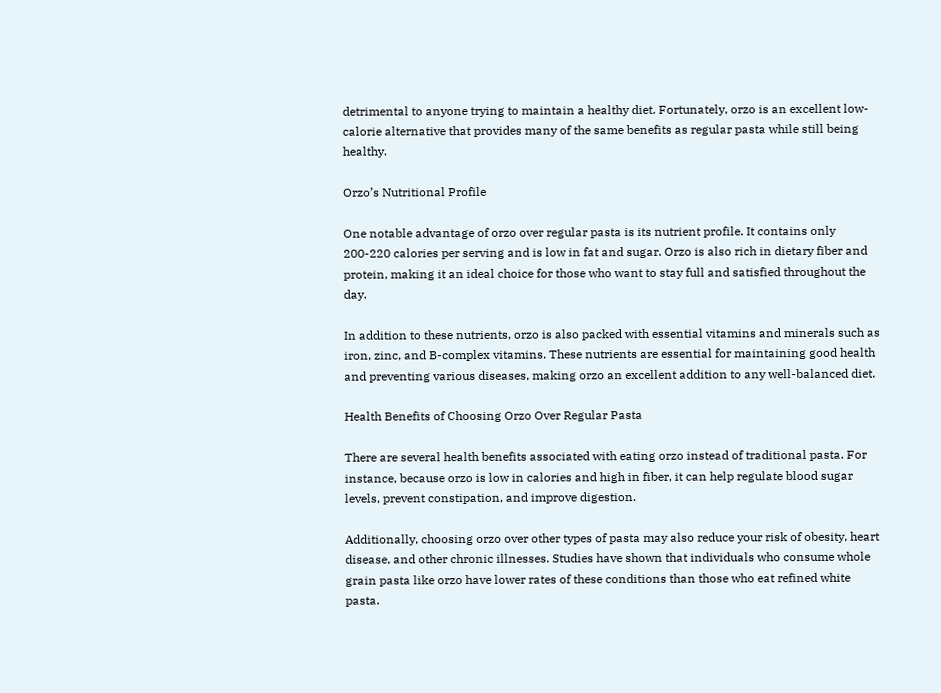detrimental to anyone trying to maintain a healthy diet. Fortunately, orzo is an excellent low-calorie alternative that provides many of the same benefits as regular pasta while still being healthy.

Orzo’s Nutritional Profile

One notable advantage of orzo over regular pasta is its nutrient profile. It contains only 200-220 calories per serving and is low in fat and sugar. Orzo is also rich in dietary fiber and protein, making it an ideal choice for those who want to stay full and satisfied throughout the day.

In addition to these nutrients, orzo is also packed with essential vitamins and minerals such as iron, zinc, and B-complex vitamins. These nutrients are essential for maintaining good health and preventing various diseases, making orzo an excellent addition to any well-balanced diet.

Health Benefits of Choosing Orzo Over Regular Pasta

There are several health benefits associated with eating orzo instead of traditional pasta. For instance, because orzo is low in calories and high in fiber, it can help regulate blood sugar levels, prevent constipation, and improve digestion.

Additionally, choosing orzo over other types of pasta may also reduce your risk of obesity, heart disease, and other chronic illnesses. Studies have shown that individuals who consume whole grain pasta like orzo have lower rates of these conditions than those who eat refined white pasta.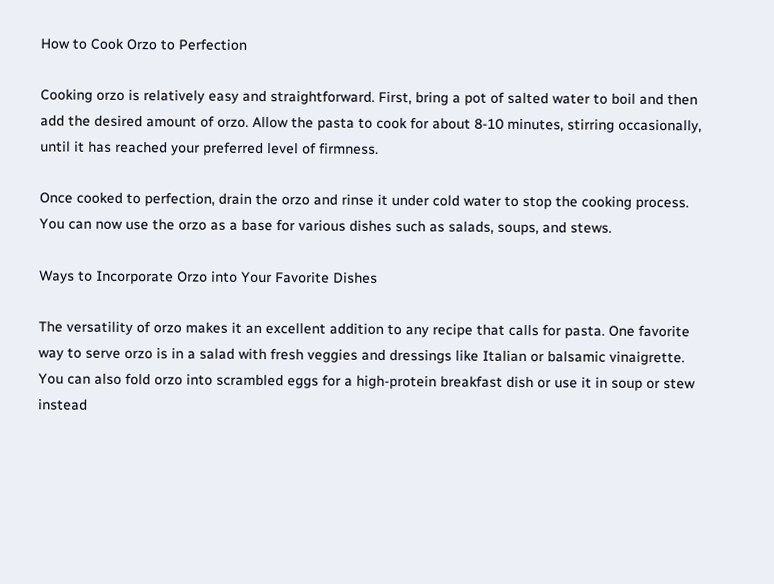How to Cook Orzo to Perfection

Cooking orzo is relatively easy and straightforward. First, bring a pot of salted water to boil and then add the desired amount of orzo. Allow the pasta to cook for about 8-10 minutes, stirring occasionally, until it has reached your preferred level of firmness.

Once cooked to perfection, drain the orzo and rinse it under cold water to stop the cooking process. You can now use the orzo as a base for various dishes such as salads, soups, and stews.

Ways to Incorporate Orzo into Your Favorite Dishes

The versatility of orzo makes it an excellent addition to any recipe that calls for pasta. One favorite way to serve orzo is in a salad with fresh veggies and dressings like Italian or balsamic vinaigrette. You can also fold orzo into scrambled eggs for a high-protein breakfast dish or use it in soup or stew instead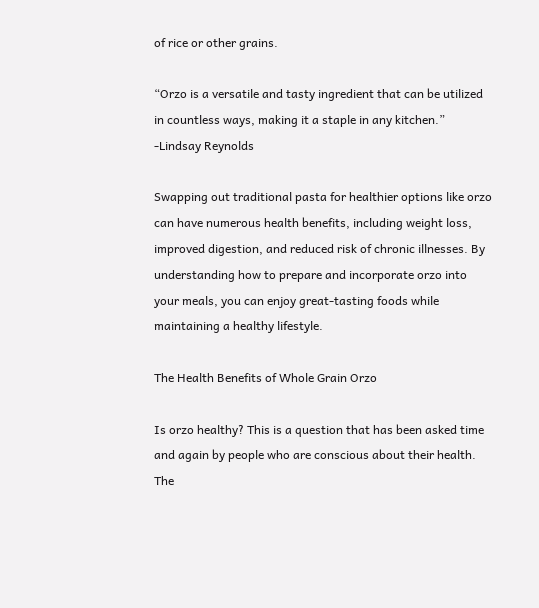of rice or other grains.

“Orzo is a versatile and tasty ingredient that can be utilized in countless ways, making it a staple in any kitchen.” -Lindsay Reynolds

Swapping out traditional pasta for healthier options like orzo can have numerous health benefits, including weight loss, improved digestion, and reduced risk of chronic illnesses. By understanding how to prepare and incorporate orzo into your meals, you can enjoy great-tasting foods while maintaining a healthy lifestyle.

The Health Benefits of Whole Grain Orzo

Is orzo healthy? This is a question that has been asked time and again by people who are conscious about their health. The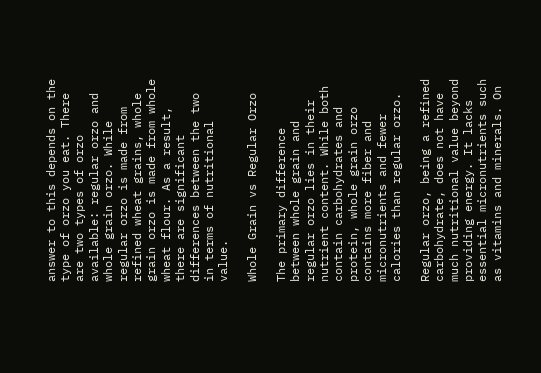answer to this depends on the type of orzo you eat. There are two types of orzo available: regular orzo and whole grain orzo. While regular orzo is made from refined wheat grains, whole grain orzo is made from whole wheat flour. As a result, there are significant differences between the two in terms of nutritional value.

Whole Grain vs Regular Orzo

The primary difference between whole grain and regular orzo lies in their nutrient content. While both contain carbohydrates and protein, whole grain orzo contains more fiber and micronutrients and fewer calories than regular orzo.

Regular orzo, being a refined carbohydrate, does not have much nutritional value beyond providing energy. It lacks essential micronutrients such as vitamins and minerals. On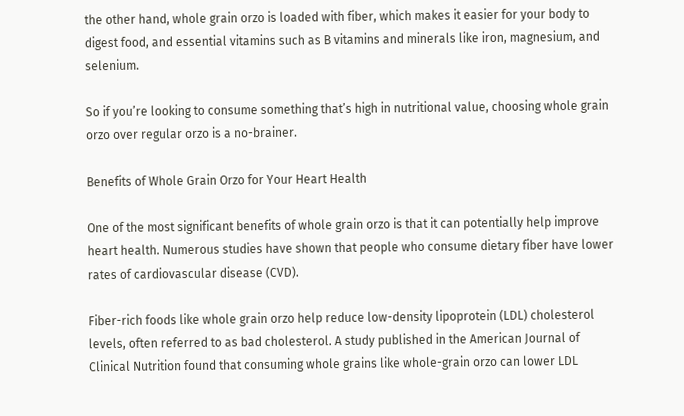the other hand, whole grain orzo is loaded with fiber, which makes it easier for your body to digest food, and essential vitamins such as B vitamins and minerals like iron, magnesium, and selenium.

So if you’re looking to consume something that’s high in nutritional value, choosing whole grain orzo over regular orzo is a no-brainer.

Benefits of Whole Grain Orzo for Your Heart Health

One of the most significant benefits of whole grain orzo is that it can potentially help improve heart health. Numerous studies have shown that people who consume dietary fiber have lower rates of cardiovascular disease (CVD).

Fiber-rich foods like whole grain orzo help reduce low-density lipoprotein (LDL) cholesterol levels, often referred to as bad cholesterol. A study published in the American Journal of Clinical Nutrition found that consuming whole grains like whole-grain orzo can lower LDL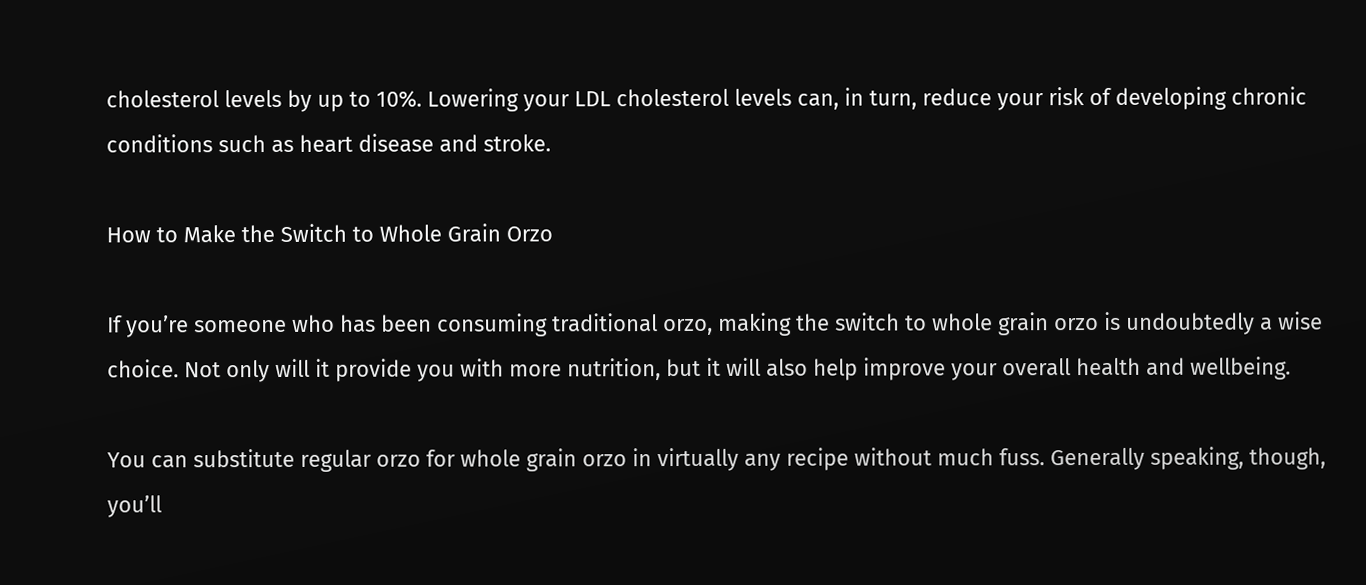cholesterol levels by up to 10%. Lowering your LDL cholesterol levels can, in turn, reduce your risk of developing chronic conditions such as heart disease and stroke.

How to Make the Switch to Whole Grain Orzo

If you’re someone who has been consuming traditional orzo, making the switch to whole grain orzo is undoubtedly a wise choice. Not only will it provide you with more nutrition, but it will also help improve your overall health and wellbeing.

You can substitute regular orzo for whole grain orzo in virtually any recipe without much fuss. Generally speaking, though, you’ll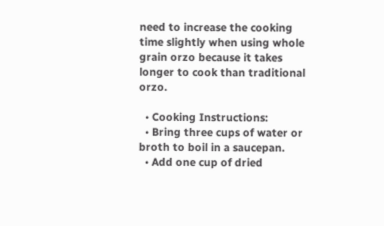need to increase the cooking time slightly when using whole grain orzo because it takes longer to cook than traditional orzo.

  • Cooking Instructions:
  • Bring three cups of water or broth to boil in a saucepan.
  • Add one cup of dried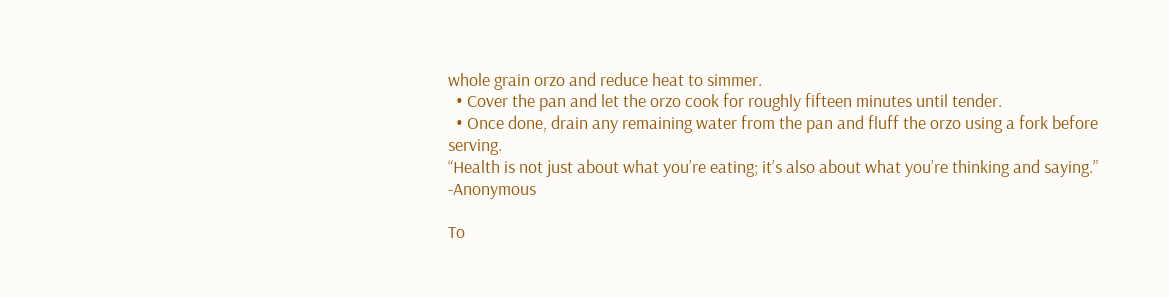whole grain orzo and reduce heat to simmer.
  • Cover the pan and let the orzo cook for roughly fifteen minutes until tender.
  • Once done, drain any remaining water from the pan and fluff the orzo using a fork before serving.
“Health is not just about what you’re eating; it’s also about what you’re thinking and saying.” -Anonymous

To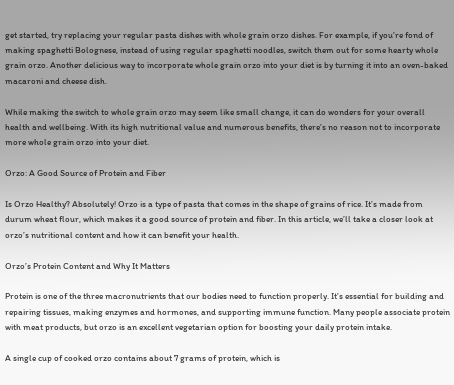get started, try replacing your regular pasta dishes with whole grain orzo dishes. For example, if you’re fond of making spaghetti Bolognese, instead of using regular spaghetti noodles, switch them out for some hearty whole grain orzo. Another delicious way to incorporate whole grain orzo into your diet is by turning it into an oven-baked macaroni and cheese dish.

While making the switch to whole grain orzo may seem like small change, it can do wonders for your overall health and wellbeing. With its high nutritional value and numerous benefits, there’s no reason not to incorporate more whole grain orzo into your diet.

Orzo: A Good Source of Protein and Fiber

Is Orzo Healthy? Absolutely! Orzo is a type of pasta that comes in the shape of grains of rice. It’s made from durum wheat flour, which makes it a good source of protein and fiber. In this article, we’ll take a closer look at orzo’s nutritional content and how it can benefit your health.

Orzo’s Protein Content and Why It Matters

Protein is one of the three macronutrients that our bodies need to function properly. It’s essential for building and repairing tissues, making enzymes and hormones, and supporting immune function. Many people associate protein with meat products, but orzo is an excellent vegetarian option for boosting your daily protein intake.

A single cup of cooked orzo contains about 7 grams of protein, which is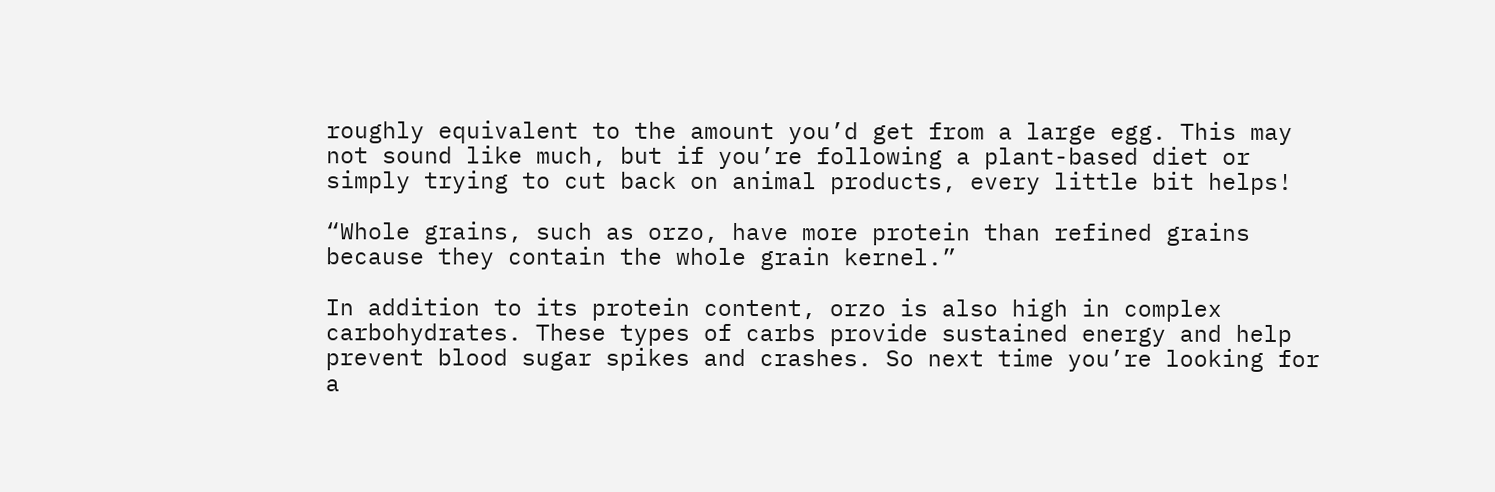roughly equivalent to the amount you’d get from a large egg. This may not sound like much, but if you’re following a plant-based diet or simply trying to cut back on animal products, every little bit helps!

“Whole grains, such as orzo, have more protein than refined grains because they contain the whole grain kernel.”

In addition to its protein content, orzo is also high in complex carbohydrates. These types of carbs provide sustained energy and help prevent blood sugar spikes and crashes. So next time you’re looking for a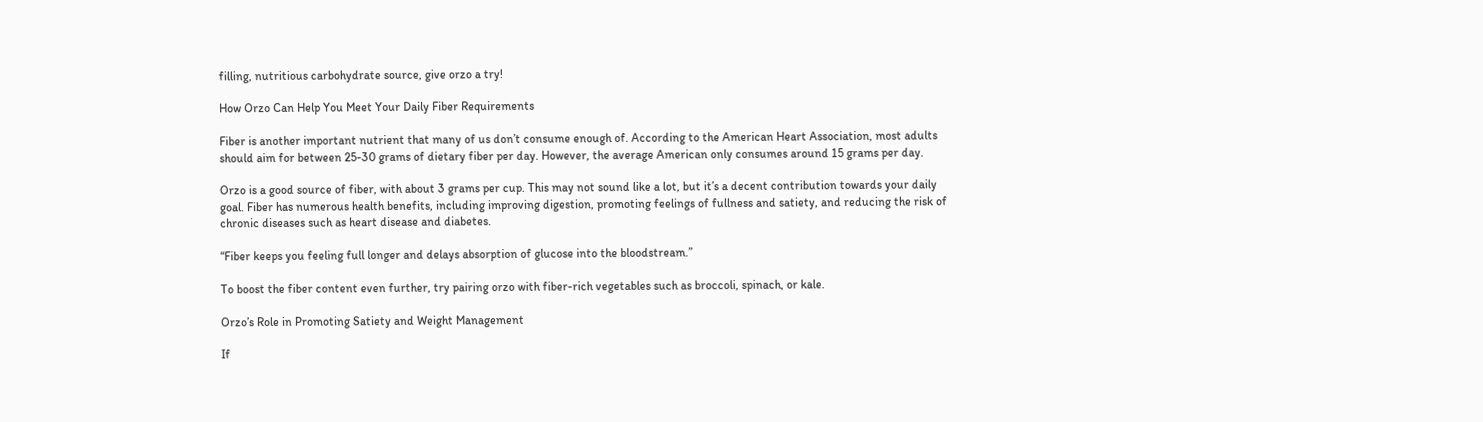filling, nutritious carbohydrate source, give orzo a try!

How Orzo Can Help You Meet Your Daily Fiber Requirements

Fiber is another important nutrient that many of us don’t consume enough of. According to the American Heart Association, most adults should aim for between 25-30 grams of dietary fiber per day. However, the average American only consumes around 15 grams per day.

Orzo is a good source of fiber, with about 3 grams per cup. This may not sound like a lot, but it’s a decent contribution towards your daily goal. Fiber has numerous health benefits, including improving digestion, promoting feelings of fullness and satiety, and reducing the risk of chronic diseases such as heart disease and diabetes.

“Fiber keeps you feeling full longer and delays absorption of glucose into the bloodstream.”

To boost the fiber content even further, try pairing orzo with fiber-rich vegetables such as broccoli, spinach, or kale.

Orzo’s Role in Promoting Satiety and Weight Management

If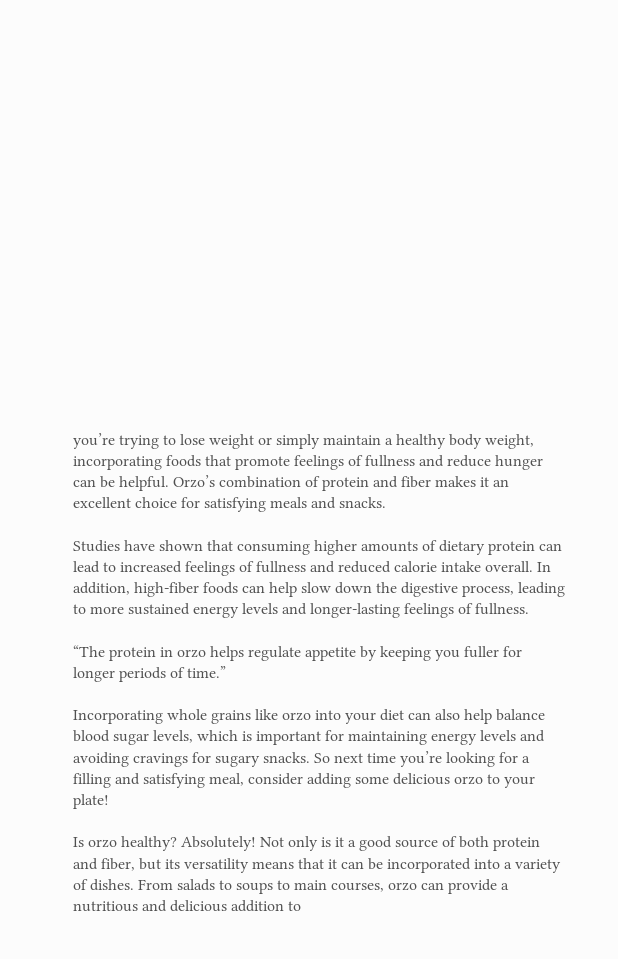you’re trying to lose weight or simply maintain a healthy body weight, incorporating foods that promote feelings of fullness and reduce hunger can be helpful. Orzo’s combination of protein and fiber makes it an excellent choice for satisfying meals and snacks.

Studies have shown that consuming higher amounts of dietary protein can lead to increased feelings of fullness and reduced calorie intake overall. In addition, high-fiber foods can help slow down the digestive process, leading to more sustained energy levels and longer-lasting feelings of fullness.

“The protein in orzo helps regulate appetite by keeping you fuller for longer periods of time.”

Incorporating whole grains like orzo into your diet can also help balance blood sugar levels, which is important for maintaining energy levels and avoiding cravings for sugary snacks. So next time you’re looking for a filling and satisfying meal, consider adding some delicious orzo to your plate!

Is orzo healthy? Absolutely! Not only is it a good source of both protein and fiber, but its versatility means that it can be incorporated into a variety of dishes. From salads to soups to main courses, orzo can provide a nutritious and delicious addition to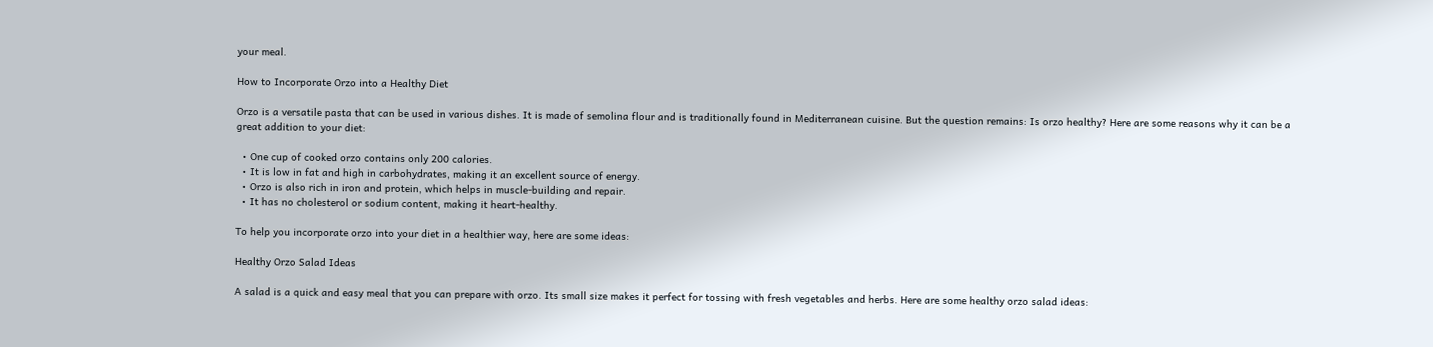your meal.

How to Incorporate Orzo into a Healthy Diet

Orzo is a versatile pasta that can be used in various dishes. It is made of semolina flour and is traditionally found in Mediterranean cuisine. But the question remains: Is orzo healthy? Here are some reasons why it can be a great addition to your diet:

  • One cup of cooked orzo contains only 200 calories.
  • It is low in fat and high in carbohydrates, making it an excellent source of energy.
  • Orzo is also rich in iron and protein, which helps in muscle-building and repair.
  • It has no cholesterol or sodium content, making it heart-healthy.

To help you incorporate orzo into your diet in a healthier way, here are some ideas:

Healthy Orzo Salad Ideas

A salad is a quick and easy meal that you can prepare with orzo. Its small size makes it perfect for tossing with fresh vegetables and herbs. Here are some healthy orzo salad ideas: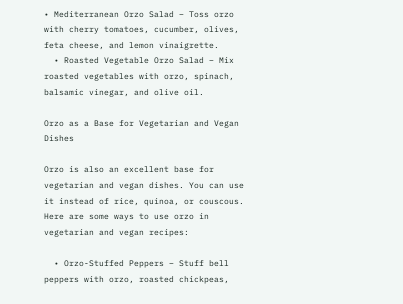• Mediterranean Orzo Salad – Toss orzo with cherry tomatoes, cucumber, olives, feta cheese, and lemon vinaigrette.
  • Roasted Vegetable Orzo Salad – Mix roasted vegetables with orzo, spinach, balsamic vinegar, and olive oil.

Orzo as a Base for Vegetarian and Vegan Dishes

Orzo is also an excellent base for vegetarian and vegan dishes. You can use it instead of rice, quinoa, or couscous. Here are some ways to use orzo in vegetarian and vegan recipes:

  • Orzo-Stuffed Peppers – Stuff bell peppers with orzo, roasted chickpeas,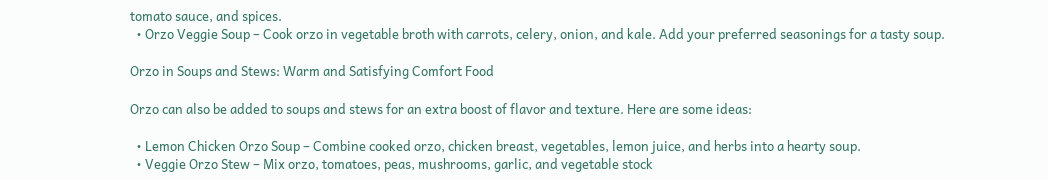tomato sauce, and spices.
  • Orzo Veggie Soup – Cook orzo in vegetable broth with carrots, celery, onion, and kale. Add your preferred seasonings for a tasty soup.

Orzo in Soups and Stews: Warm and Satisfying Comfort Food

Orzo can also be added to soups and stews for an extra boost of flavor and texture. Here are some ideas:

  • Lemon Chicken Orzo Soup – Combine cooked orzo, chicken breast, vegetables, lemon juice, and herbs into a hearty soup.
  • Veggie Orzo Stew – Mix orzo, tomatoes, peas, mushrooms, garlic, and vegetable stock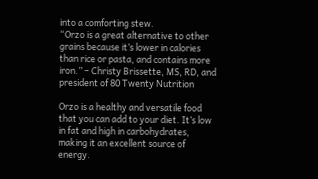into a comforting stew.
“Orzo is a great alternative to other grains because it’s lower in calories than rice or pasta, and contains more iron.” – Christy Brissette, MS, RD, and president of 80 Twenty Nutrition

Orzo is a healthy and versatile food that you can add to your diet. It’s low in fat and high in carbohydrates, making it an excellent source of energy.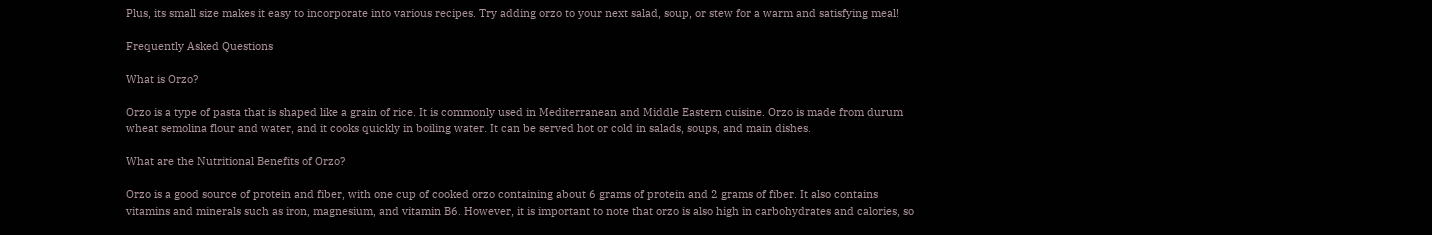Plus, its small size makes it easy to incorporate into various recipes. Try adding orzo to your next salad, soup, or stew for a warm and satisfying meal!

Frequently Asked Questions

What is Orzo?

Orzo is a type of pasta that is shaped like a grain of rice. It is commonly used in Mediterranean and Middle Eastern cuisine. Orzo is made from durum wheat semolina flour and water, and it cooks quickly in boiling water. It can be served hot or cold in salads, soups, and main dishes.

What are the Nutritional Benefits of Orzo?

Orzo is a good source of protein and fiber, with one cup of cooked orzo containing about 6 grams of protein and 2 grams of fiber. It also contains vitamins and minerals such as iron, magnesium, and vitamin B6. However, it is important to note that orzo is also high in carbohydrates and calories, so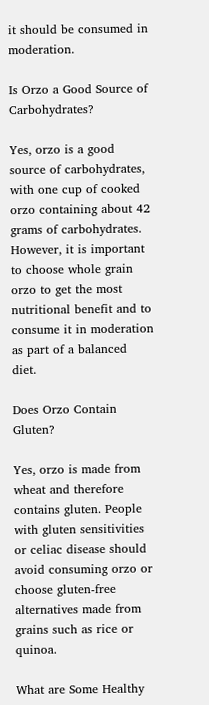it should be consumed in moderation.

Is Orzo a Good Source of Carbohydrates?

Yes, orzo is a good source of carbohydrates, with one cup of cooked orzo containing about 42 grams of carbohydrates. However, it is important to choose whole grain orzo to get the most nutritional benefit and to consume it in moderation as part of a balanced diet.

Does Orzo Contain Gluten?

Yes, orzo is made from wheat and therefore contains gluten. People with gluten sensitivities or celiac disease should avoid consuming orzo or choose gluten-free alternatives made from grains such as rice or quinoa.

What are Some Healthy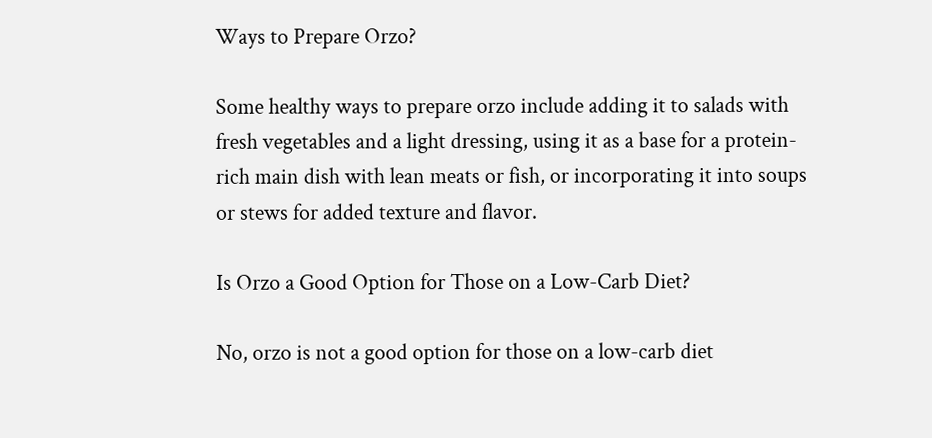Ways to Prepare Orzo?

Some healthy ways to prepare orzo include adding it to salads with fresh vegetables and a light dressing, using it as a base for a protein-rich main dish with lean meats or fish, or incorporating it into soups or stews for added texture and flavor.

Is Orzo a Good Option for Those on a Low-Carb Diet?

No, orzo is not a good option for those on a low-carb diet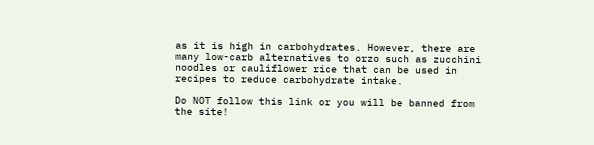as it is high in carbohydrates. However, there are many low-carb alternatives to orzo such as zucchini noodles or cauliflower rice that can be used in recipes to reduce carbohydrate intake.

Do NOT follow this link or you will be banned from the site!